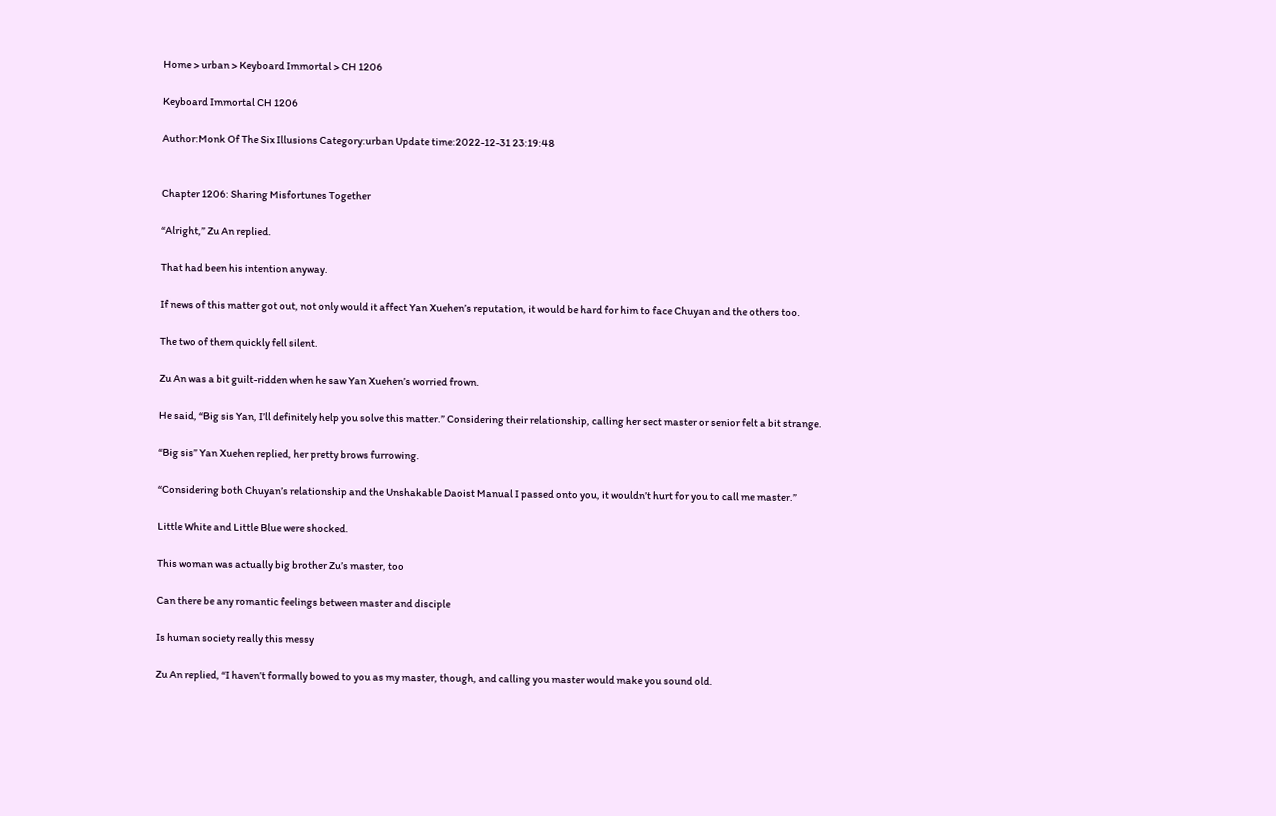Home > urban > Keyboard Immortal > CH 1206

Keyboard Immortal CH 1206

Author:Monk Of The Six Illusions Category:urban Update time:2022-12-31 23:19:48


Chapter 1206: Sharing Misfortunes Together

“Alright,” Zu An replied.

That had been his intention anyway.

If news of this matter got out, not only would it affect Yan Xuehen’s reputation, it would be hard for him to face Chuyan and the others too.

The two of them quickly fell silent.

Zu An was a bit guilt-ridden when he saw Yan Xuehen’s worried frown.

He said, “Big sis Yan, I’ll definitely help you solve this matter.” Considering their relationship, calling her sect master or senior felt a bit strange.

“Big sis” Yan Xuehen replied, her pretty brows furrowing.

“Considering both Chuyan’s relationship and the Unshakable Daoist Manual I passed onto you, it wouldn’t hurt for you to call me master.”

Little White and Little Blue were shocked.

This woman was actually big brother Zu’s master, too

Can there be any romantic feelings between master and disciple

Is human society really this messy

Zu An replied, “I haven’t formally bowed to you as my master, though, and calling you master would make you sound old.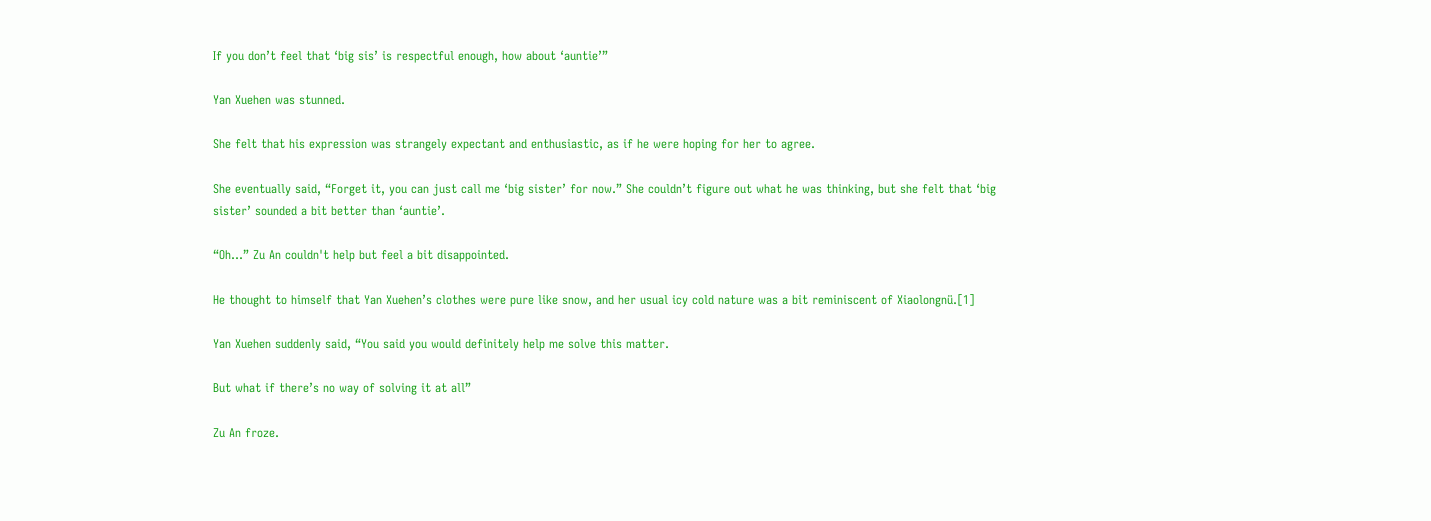If you don’t feel that ‘big sis’ is respectful enough, how about ‘auntie’”

Yan Xuehen was stunned.

She felt that his expression was strangely expectant and enthusiastic, as if he were hoping for her to agree.

She eventually said, “Forget it, you can just call me ‘big sister’ for now.” She couldn’t figure out what he was thinking, but she felt that ‘big sister’ sounded a bit better than ‘auntie’.

“Oh…” Zu An couldn't help but feel a bit disappointed.

He thought to himself that Yan Xuehen’s clothes were pure like snow, and her usual icy cold nature was a bit reminiscent of Xiaolongnü.[1]

Yan Xuehen suddenly said, “You said you would definitely help me solve this matter.

But what if there’s no way of solving it at all”

Zu An froze.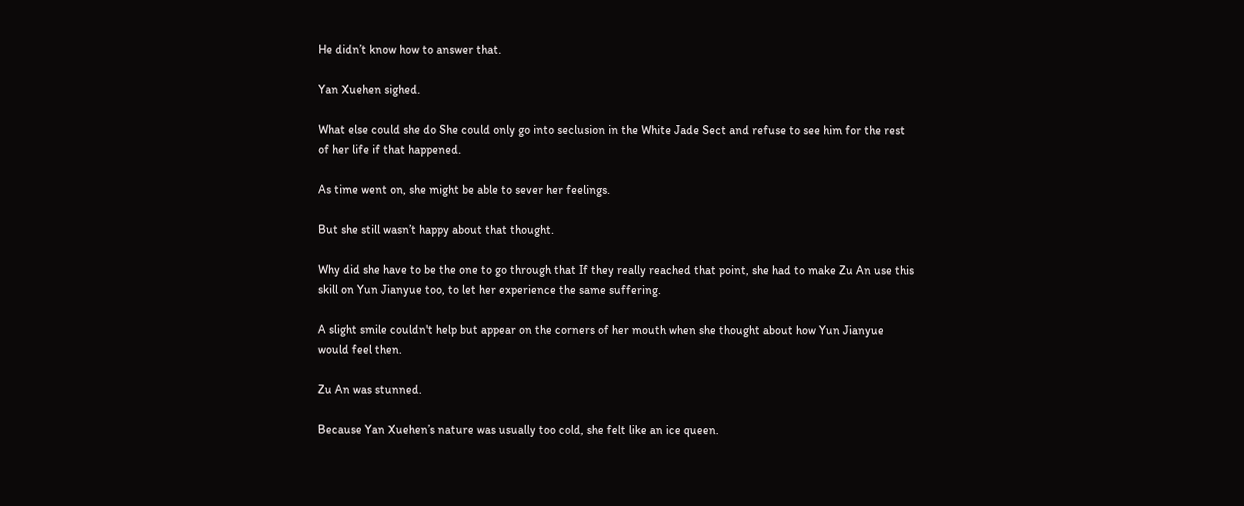He didn’t know how to answer that.

Yan Xuehen sighed.

What else could she do She could only go into seclusion in the White Jade Sect and refuse to see him for the rest of her life if that happened.

As time went on, she might be able to sever her feelings.

But she still wasn’t happy about that thought.

Why did she have to be the one to go through that If they really reached that point, she had to make Zu An use this skill on Yun Jianyue too, to let her experience the same suffering.

A slight smile couldn't help but appear on the corners of her mouth when she thought about how Yun Jianyue would feel then.

Zu An was stunned.

Because Yan Xuehen’s nature was usually too cold, she felt like an ice queen.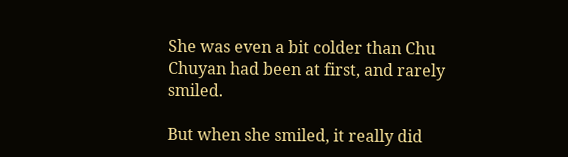She was even a bit colder than Chu Chuyan had been at first, and rarely smiled.

But when she smiled, it really did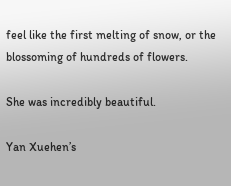feel like the first melting of snow, or the blossoming of hundreds of flowers.

She was incredibly beautiful.

Yan Xuehen’s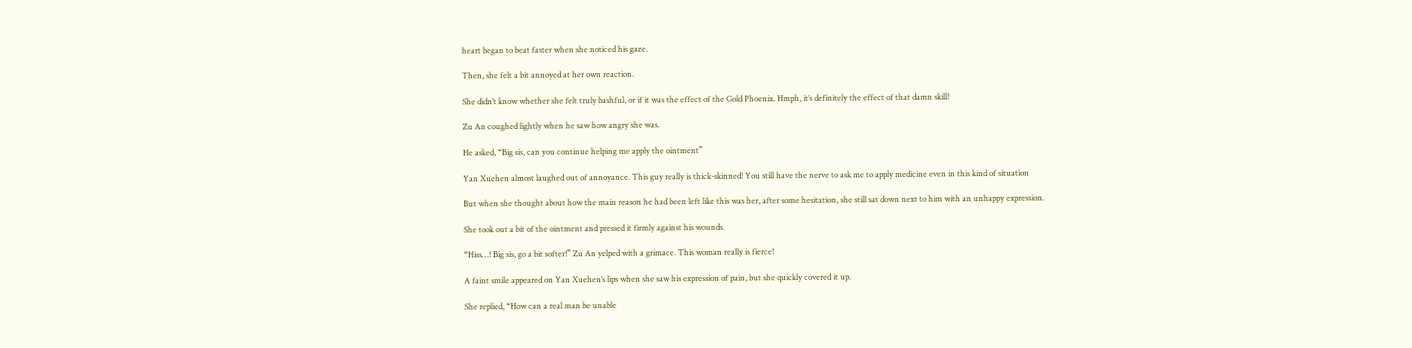heart began to beat faster when she noticed his gaze.

Then, she felt a bit annoyed at her own reaction.

She didn’t know whether she felt truly bashful, or if it was the effect of the Gold Phoenix. Hmph, it’s definitely the effect of that damn skill!

Zu An coughed lightly when he saw how angry she was.

He asked, “Big sis, can you continue helping me apply the ointment”

Yan Xuehen almost laughed out of annoyance. This guy really is thick-skinned! You still have the nerve to ask me to apply medicine even in this kind of situation

But when she thought about how the main reason he had been left like this was her, after some hesitation, she still sat down next to him with an unhappy expression.

She took out a bit of the ointment and pressed it firmly against his wounds.

“Hiss…! Big sis, go a bit softer!” Zu An yelped with a grimace. This woman really is fierce!

A faint smile appeared on Yan Xuehen’s lips when she saw his expression of pain, but she quickly covered it up.

She replied, “How can a real man be unable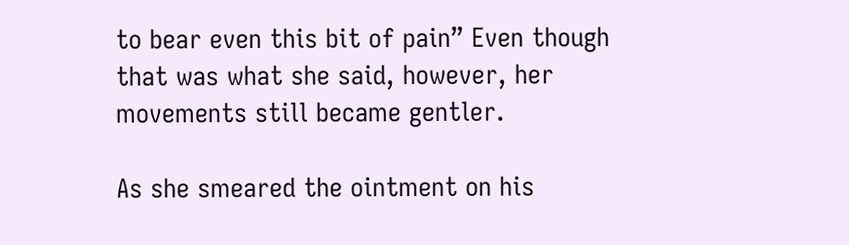to bear even this bit of pain” Even though that was what she said, however, her movements still became gentler.

As she smeared the ointment on his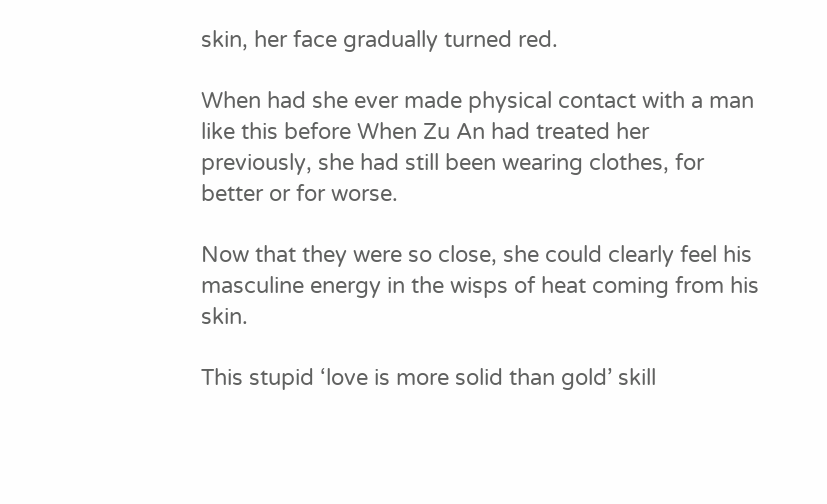skin, her face gradually turned red.

When had she ever made physical contact with a man like this before When Zu An had treated her previously, she had still been wearing clothes, for better or for worse.

Now that they were so close, she could clearly feel his masculine energy in the wisps of heat coming from his skin.

This stupid ‘love is more solid than gold’ skill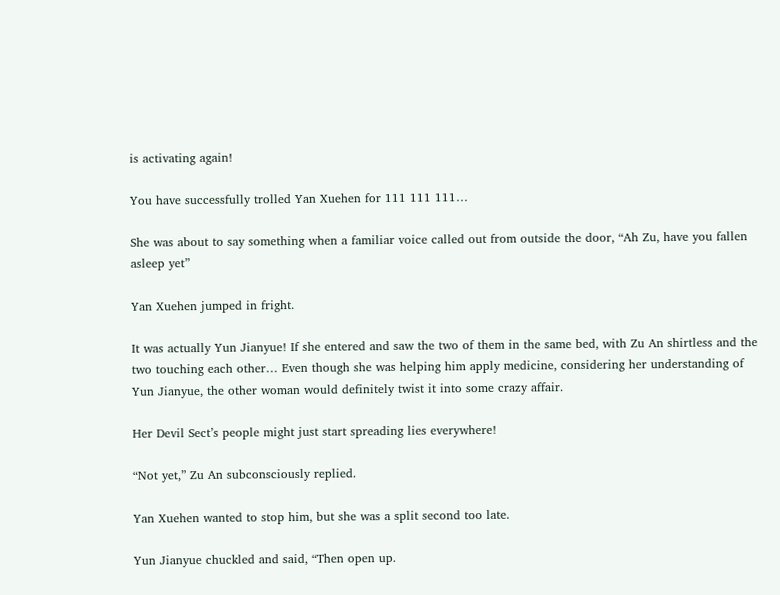is activating again!

You have successfully trolled Yan Xuehen for 111 111 111…

She was about to say something when a familiar voice called out from outside the door, “Ah Zu, have you fallen asleep yet”

Yan Xuehen jumped in fright.

It was actually Yun Jianyue! If she entered and saw the two of them in the same bed, with Zu An shirtless and the two touching each other… Even though she was helping him apply medicine, considering her understanding of Yun Jianyue, the other woman would definitely twist it into some crazy affair.

Her Devil Sect’s people might just start spreading lies everywhere!

“Not yet,” Zu An subconsciously replied.

Yan Xuehen wanted to stop him, but she was a split second too late.

Yun Jianyue chuckled and said, “Then open up.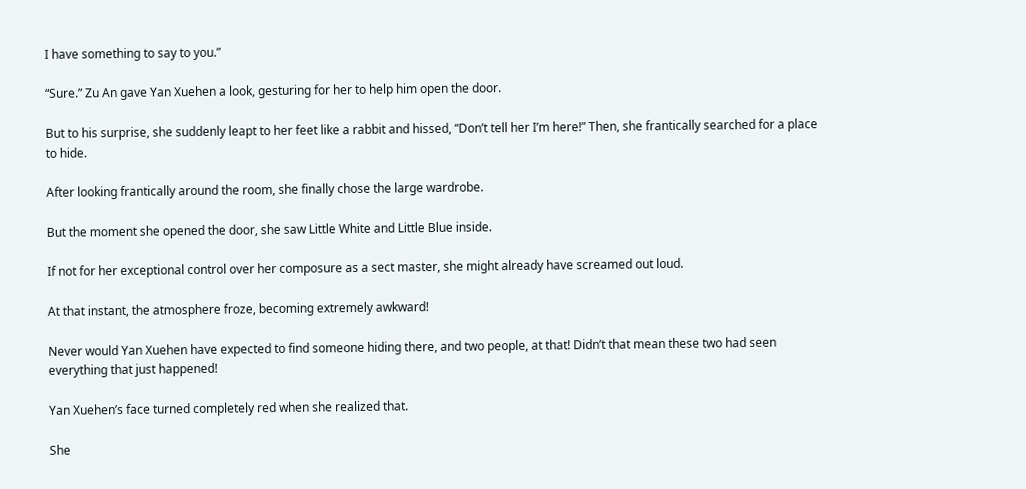I have something to say to you.”

“Sure.” Zu An gave Yan Xuehen a look, gesturing for her to help him open the door.

But to his surprise, she suddenly leapt to her feet like a rabbit and hissed, “Don’t tell her I’m here!” Then, she frantically searched for a place to hide.

After looking frantically around the room, she finally chose the large wardrobe.

But the moment she opened the door, she saw Little White and Little Blue inside.

If not for her exceptional control over her composure as a sect master, she might already have screamed out loud.

At that instant, the atmosphere froze, becoming extremely awkward!

Never would Yan Xuehen have expected to find someone hiding there, and two people, at that! Didn’t that mean these two had seen everything that just happened!

Yan Xuehen’s face turned completely red when she realized that.

She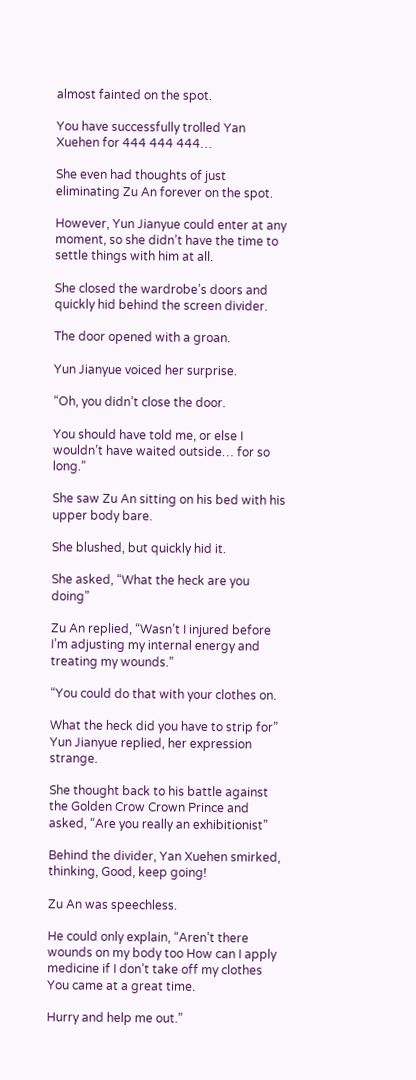almost fainted on the spot.

You have successfully trolled Yan Xuehen for 444 444 444…

She even had thoughts of just eliminating Zu An forever on the spot.

However, Yun Jianyue could enter at any moment, so she didn’t have the time to settle things with him at all.

She closed the wardrobe’s doors and quickly hid behind the screen divider.

The door opened with a groan.

Yun Jianyue voiced her surprise.

“Oh, you didn’t close the door.

You should have told me, or else I wouldn’t have waited outside… for so long.”

She saw Zu An sitting on his bed with his upper body bare.

She blushed, but quickly hid it.

She asked, “What the heck are you doing”

Zu An replied, “Wasn’t I injured before I’m adjusting my internal energy and treating my wounds.”

“You could do that with your clothes on.

What the heck did you have to strip for” Yun Jianyue replied, her expression strange.

She thought back to his battle against the Golden Crow Crown Prince and asked, “Are you really an exhibitionist”

Behind the divider, Yan Xuehen smirked, thinking, Good, keep going!

Zu An was speechless.

He could only explain, “Aren’t there wounds on my body too How can I apply medicine if I don’t take off my clothes You came at a great time.

Hurry and help me out.”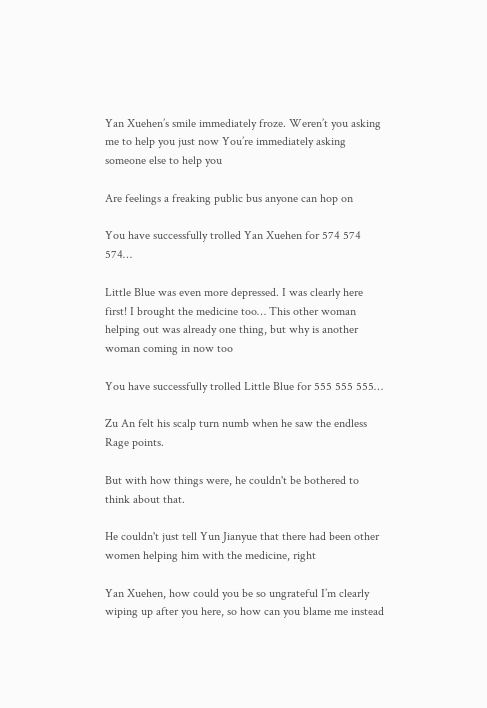Yan Xuehen’s smile immediately froze. Weren’t you asking me to help you just now You’re immediately asking someone else to help you

Are feelings a freaking public bus anyone can hop on

You have successfully trolled Yan Xuehen for 574 574 574…

Little Blue was even more depressed. I was clearly here first! I brought the medicine too… This other woman helping out was already one thing, but why is another woman coming in now too

You have successfully trolled Little Blue for 555 555 555…

Zu An felt his scalp turn numb when he saw the endless Rage points.

But with how things were, he couldn't be bothered to think about that.

He couldn't just tell Yun Jianyue that there had been other women helping him with the medicine, right

Yan Xuehen, how could you be so ungrateful I’m clearly wiping up after you here, so how can you blame me instead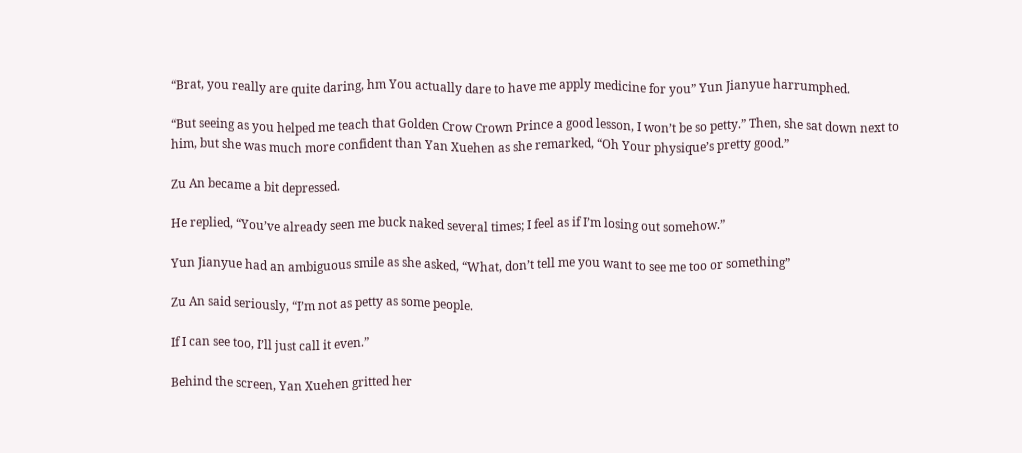“Brat, you really are quite daring, hm You actually dare to have me apply medicine for you” Yun Jianyue harrumphed.

“But seeing as you helped me teach that Golden Crow Crown Prince a good lesson, I won’t be so petty.” Then, she sat down next to him, but she was much more confident than Yan Xuehen as she remarked, “Oh Your physique’s pretty good.”

Zu An became a bit depressed.

He replied, “You’ve already seen me buck naked several times; I feel as if I’m losing out somehow.”

Yun Jianyue had an ambiguous smile as she asked, “What, don’t tell me you want to see me too or something”

Zu An said seriously, “I’m not as petty as some people.

If I can see too, I’ll just call it even.”

Behind the screen, Yan Xuehen gritted her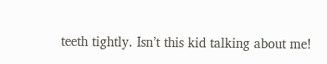teeth tightly. Isn’t this kid talking about me!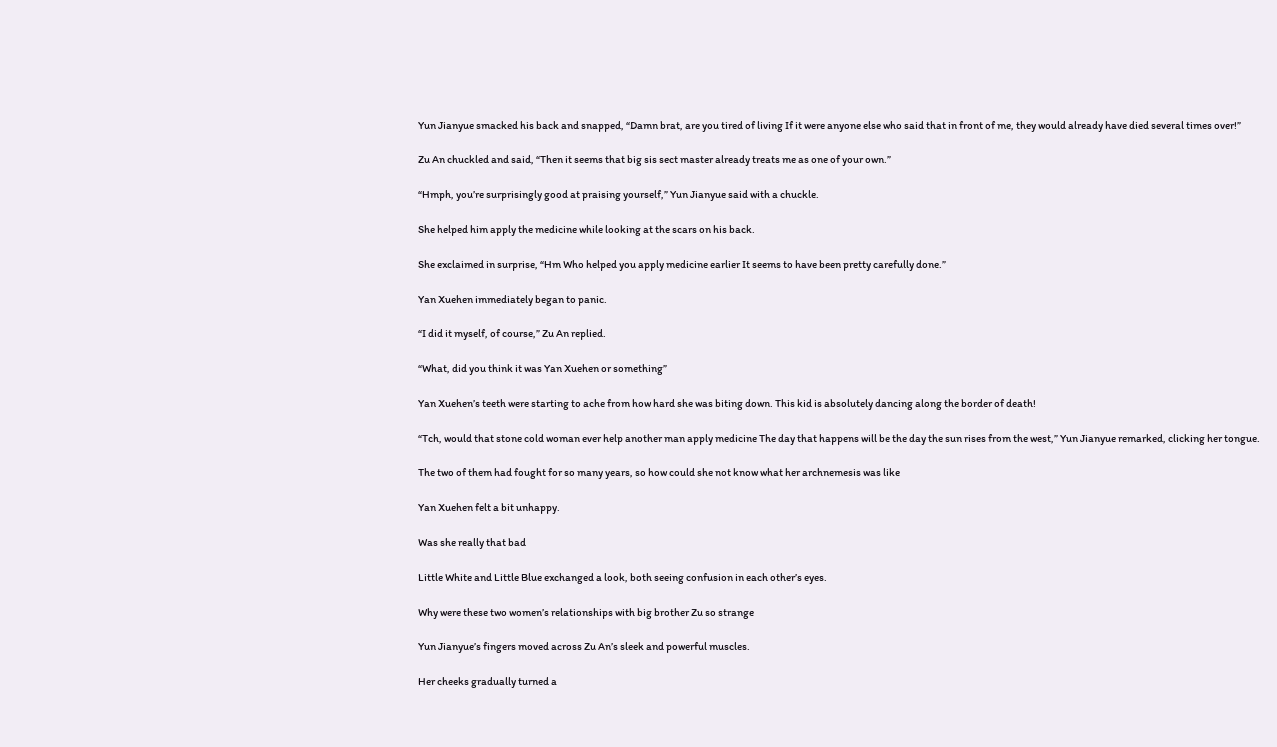Yun Jianyue smacked his back and snapped, “Damn brat, are you tired of living If it were anyone else who said that in front of me, they would already have died several times over!”

Zu An chuckled and said, “Then it seems that big sis sect master already treats me as one of your own.”

“Hmph, you’re surprisingly good at praising yourself,” Yun Jianyue said with a chuckle.

She helped him apply the medicine while looking at the scars on his back.

She exclaimed in surprise, “Hm Who helped you apply medicine earlier It seems to have been pretty carefully done.”

Yan Xuehen immediately began to panic.

“I did it myself, of course,” Zu An replied.

“What, did you think it was Yan Xuehen or something”

Yan Xuehen’s teeth were starting to ache from how hard she was biting down. This kid is absolutely dancing along the border of death!

“Tch, would that stone cold woman ever help another man apply medicine The day that happens will be the day the sun rises from the west,” Yun Jianyue remarked, clicking her tongue.

The two of them had fought for so many years, so how could she not know what her archnemesis was like

Yan Xuehen felt a bit unhappy.

Was she really that bad

Little White and Little Blue exchanged a look, both seeing confusion in each other’s eyes.

Why were these two women’s relationships with big brother Zu so strange

Yun Jianyue’s fingers moved across Zu An’s sleek and powerful muscles.

Her cheeks gradually turned a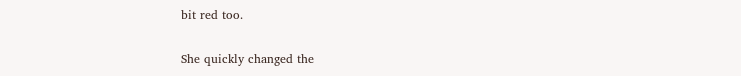bit red too.

She quickly changed the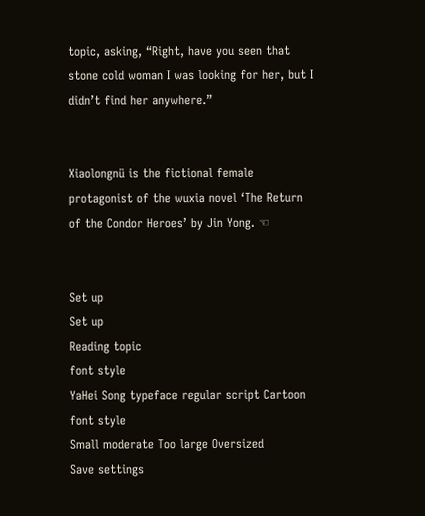topic, asking, “Right, have you seen that stone cold woman I was looking for her, but I didn’t find her anywhere.”


Xiaolongnü is the fictional female protagonist of the wuxia novel ‘The Return of the Condor Heroes’ by Jin Yong. ☜


Set up
Set up
Reading topic
font style
YaHei Song typeface regular script Cartoon
font style
Small moderate Too large Oversized
Save settings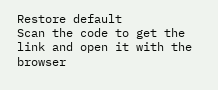Restore default
Scan the code to get the link and open it with the browser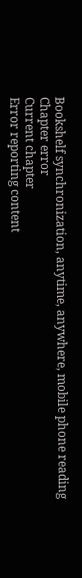Bookshelf synchronization, anytime, anywhere, mobile phone reading
Chapter error
Current chapter
Error reporting content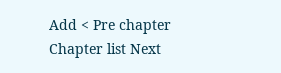Add < Pre chapter Chapter list Next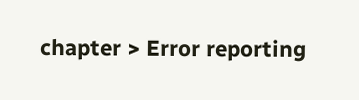chapter > Error reporting